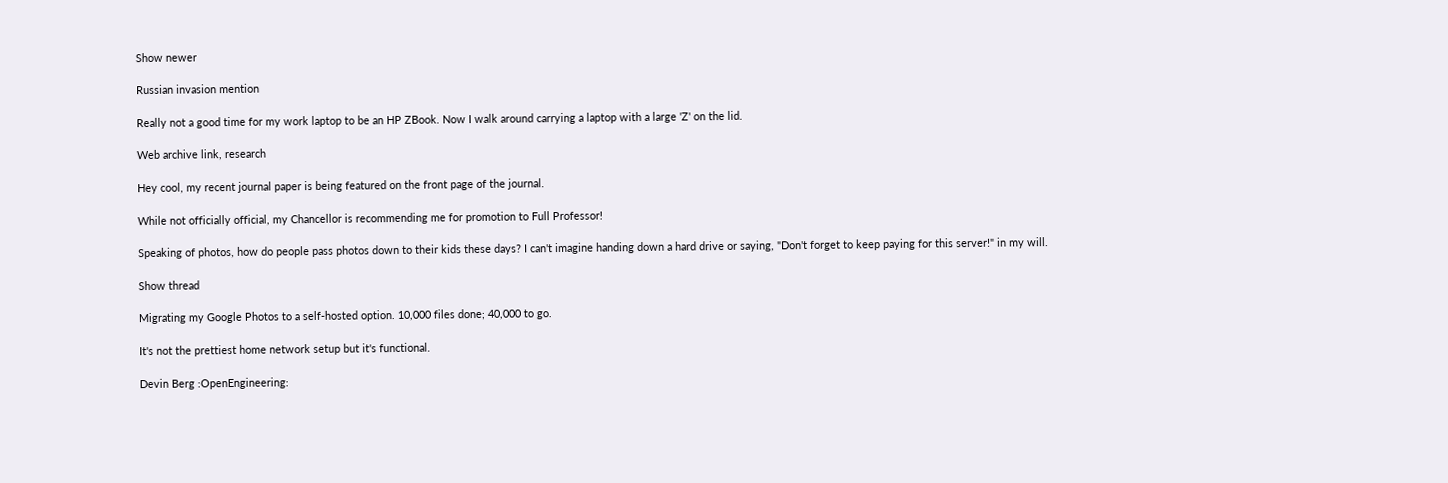Show newer

Russian invasion mention

Really not a good time for my work laptop to be an HP ZBook. Now I walk around carrying a laptop with a large 'Z' on the lid.

Web archive link, research

Hey cool, my recent journal paper is being featured on the front page of the journal.

While not officially official, my Chancellor is recommending me for promotion to Full Professor!

Speaking of photos, how do people pass photos down to their kids these days? I can't imagine handing down a hard drive or saying, "Don't forget to keep paying for this server!" in my will.

Show thread

Migrating my Google Photos to a self-hosted option. 10,000 files done; 40,000 to go.

It's not the prettiest home network setup but it's functional.

Devin Berg :OpenEngineering: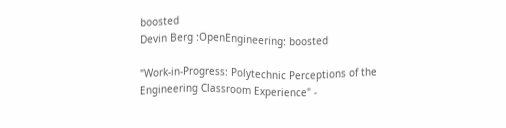boosted
Devin Berg :OpenEngineering: boosted

"Work-in-Progress: Polytechnic Perceptions of the Engineering Classroom Experience" -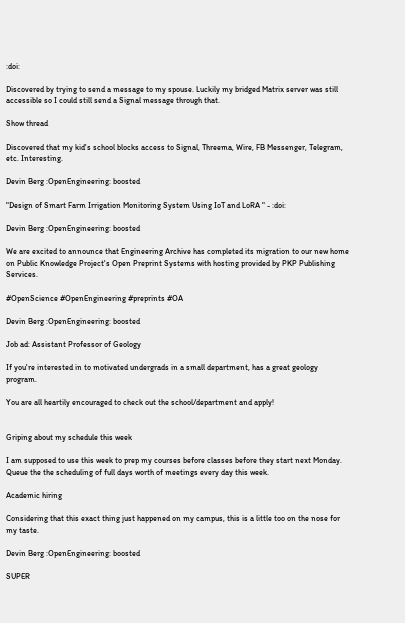:doi:

Discovered by trying to send a message to my spouse. Luckily my bridged Matrix server was still accessible so I could still send a Signal message through that.

Show thread

Discovered that my kid's school blocks access to Signal, Threema, Wire, FB Messenger, Telegram, etc. Interesting.

Devin Berg :OpenEngineering: boosted

"Design of Smart Farm Irrigation Monitoring System Using IoT and LoRA " - :doi:

Devin Berg :OpenEngineering: boosted

We are excited to announce that Engineering Archive has completed its migration to our new home on Public Knowledge Project's Open Preprint Systems with hosting provided by PKP Publishing Services.

#OpenScience #OpenEngineering #preprints #OA

Devin Berg :OpenEngineering: boosted

Job ad: Assistant Professor of Geology

If you're interested in to motivated undergrads in a small department, has a great geology program.

You are all heartily encouraged to check out the school/department and apply!


Griping about my schedule this week

I am supposed to use this week to prep my courses before classes before they start next Monday. Queue the the scheduling of full days worth of meetings every day this week.

Academic hiring

Considering that this exact thing just happened on my campus, this is a little too on the nose for my taste.

Devin Berg :OpenEngineering: boosted

SUPER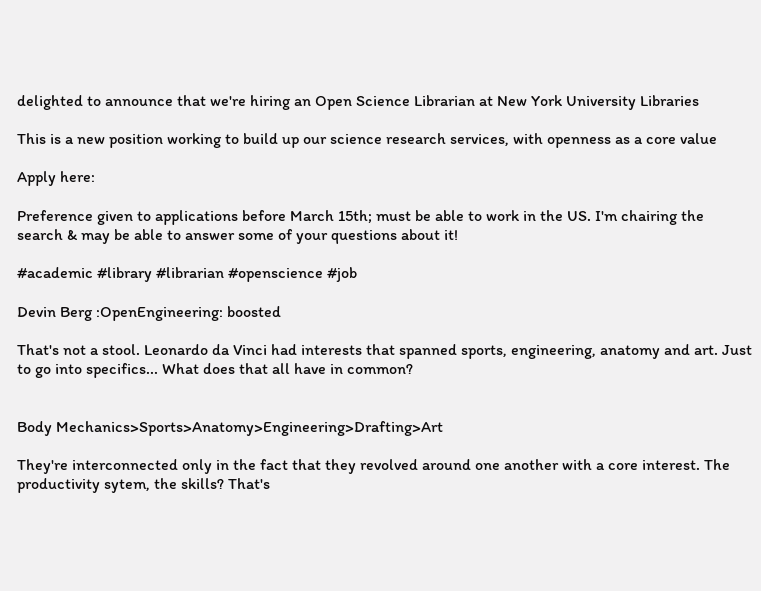delighted to announce that we're hiring an Open Science Librarian at New York University Libraries

This is a new position working to build up our science research services, with openness as a core value

Apply here:

Preference given to applications before March 15th; must be able to work in the US. I'm chairing the search & may be able to answer some of your questions about it!

#academic #library #librarian #openscience #job

Devin Berg :OpenEngineering: boosted

That's not a stool. Leonardo da Vinci had interests that spanned sports, engineering, anatomy and art. Just to go into specifics... What does that all have in common?


Body Mechanics>Sports>Anatomy>Engineering>Drafting>Art

They're interconnected only in the fact that they revolved around one another with a core interest. The productivity sytem, the skills? That's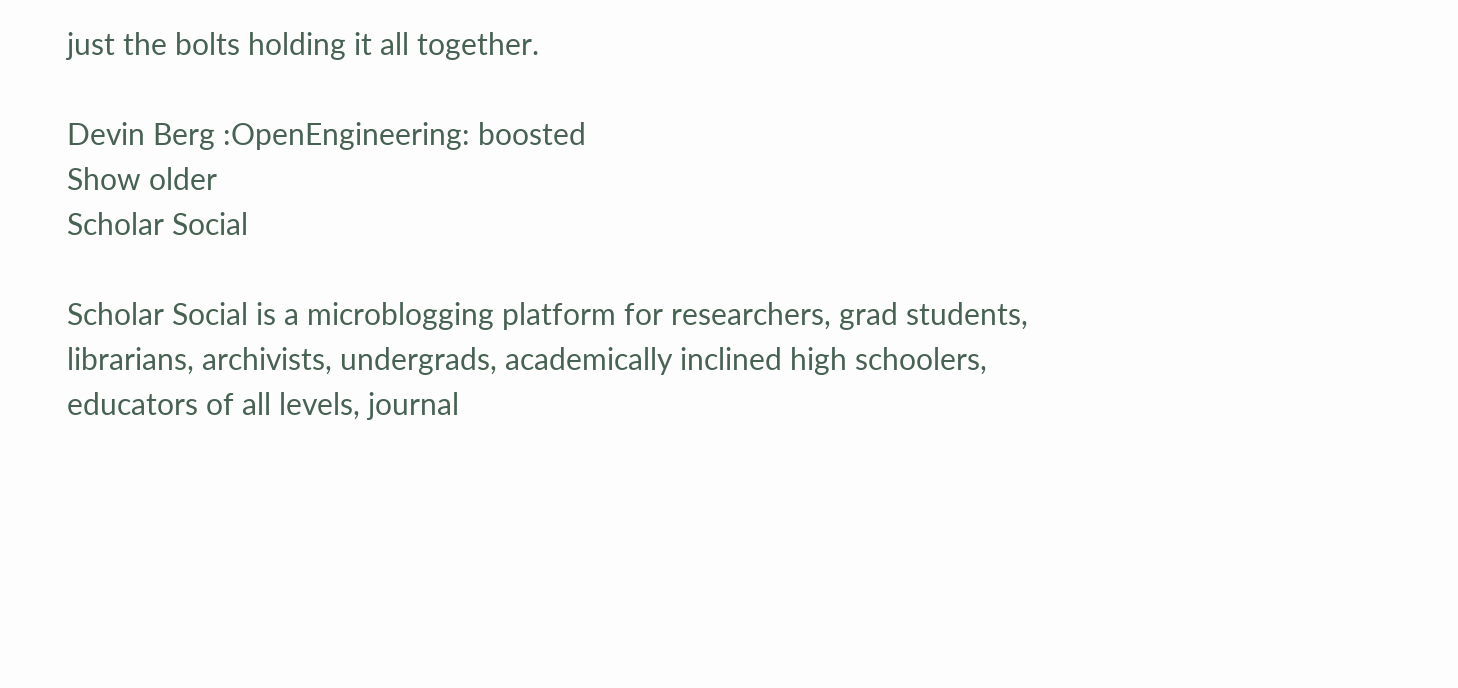just the bolts holding it all together.

Devin Berg :OpenEngineering: boosted
Show older
Scholar Social

Scholar Social is a microblogging platform for researchers, grad students, librarians, archivists, undergrads, academically inclined high schoolers, educators of all levels, journal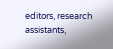editors, research assistants,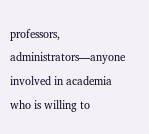professors, administrators—anyone involved in academia who is willing to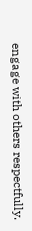engage with others respectfully.